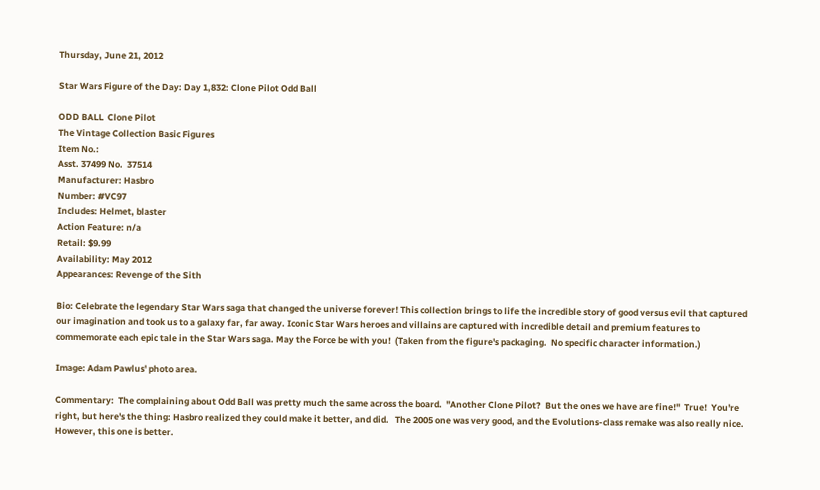Thursday, June 21, 2012

Star Wars Figure of the Day: Day 1,832: Clone Pilot Odd Ball

ODD BALL  Clone Pilot
The Vintage Collection Basic Figures
Item No.:
Asst. 37499 No.  37514
Manufacturer: Hasbro
Number: #VC97
Includes: Helmet, blaster
Action Feature: n/a
Retail: $9.99
Availability: May 2012
Appearances: Revenge of the Sith

Bio: Celebrate the legendary Star Wars saga that changed the universe forever! This collection brings to life the incredible story of good versus evil that captured our imagination and took us to a galaxy far, far away. Iconic Star Wars heroes and villains are captured with incredible detail and premium features to commemorate each epic tale in the Star Wars saga. May the Force be with you!  (Taken from the figure's packaging.  No specific character information.)

Image: Adam Pawlus' photo area.

Commentary:  The complaining about Odd Ball was pretty much the same across the board.  "Another Clone Pilot?  But the ones we have are fine!"  True!  You're right, but here's the thing: Hasbro realized they could make it better, and did.   The 2005 one was very good, and the Evolutions-class remake was also really nice.  However, this one is better.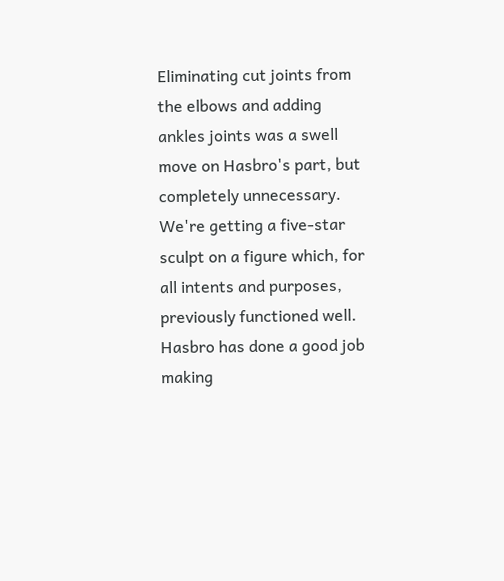Eliminating cut joints from the elbows and adding ankles joints was a swell move on Hasbro's part, but completely unnecessary.  We're getting a five-star sculpt on a figure which, for all intents and purposes, previously functioned well.  Hasbro has done a good job making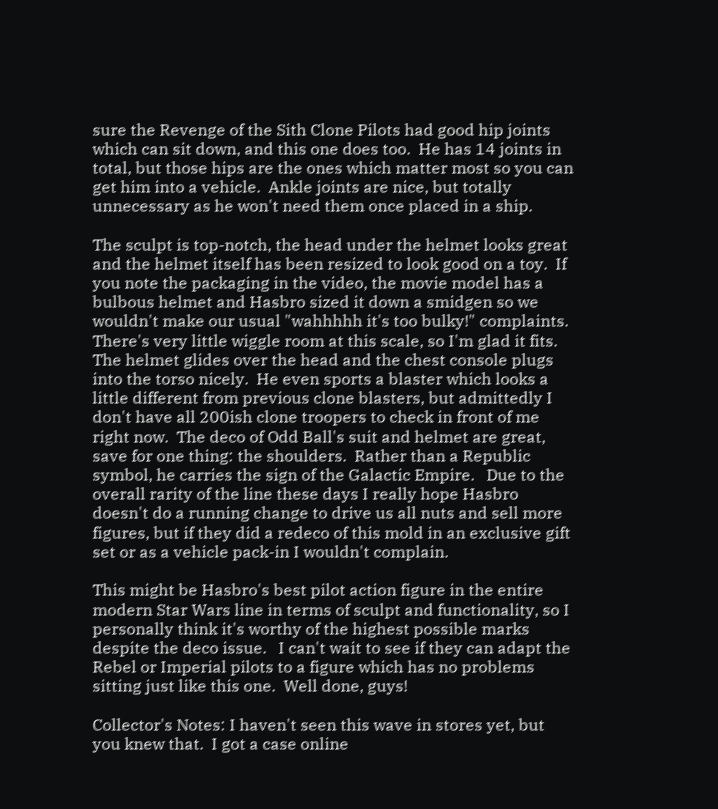sure the Revenge of the Sith Clone Pilots had good hip joints which can sit down, and this one does too.  He has 14 joints in total, but those hips are the ones which matter most so you can get him into a vehicle.  Ankle joints are nice, but totally unnecessary as he won't need them once placed in a ship.

The sculpt is top-notch, the head under the helmet looks great and the helmet itself has been resized to look good on a toy.  If you note the packaging in the video, the movie model has a bulbous helmet and Hasbro sized it down a smidgen so we wouldn't make our usual "wahhhhh it's too bulky!" complaints.   There's very little wiggle room at this scale, so I'm glad it fits.  The helmet glides over the head and the chest console plugs into the torso nicely.  He even sports a blaster which looks a little different from previous clone blasters, but admittedly I don't have all 200ish clone troopers to check in front of me right now.  The deco of Odd Ball's suit and helmet are great, save for one thing: the shoulders.  Rather than a Republic symbol, he carries the sign of the Galactic Empire.   Due to the overall rarity of the line these days I really hope Hasbro doesn't do a running change to drive us all nuts and sell more figures, but if they did a redeco of this mold in an exclusive gift set or as a vehicle pack-in I wouldn't complain.

This might be Hasbro's best pilot action figure in the entire modern Star Wars line in terms of sculpt and functionality, so I personally think it's worthy of the highest possible marks despite the deco issue.   I can't wait to see if they can adapt the Rebel or Imperial pilots to a figure which has no problems sitting just like this one.  Well done, guys!

Collector's Notes: I haven't seen this wave in stores yet, but you knew that.  I got a case online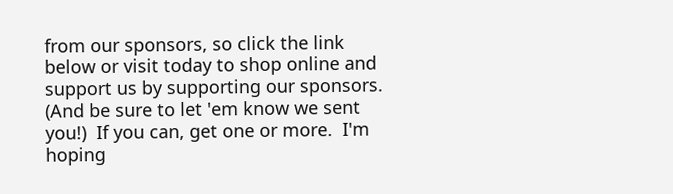from our sponsors, so click the link below or visit today to shop online and support us by supporting our sponsors.  (And be sure to let 'em know we sent you!)  If you can, get one or more.  I'm hoping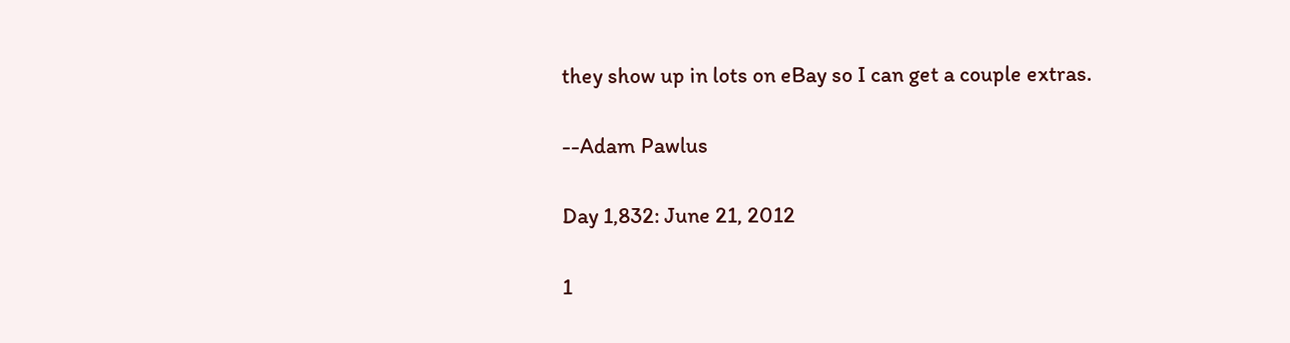they show up in lots on eBay so I can get a couple extras.

--Adam Pawlus

Day 1,832: June 21, 2012

1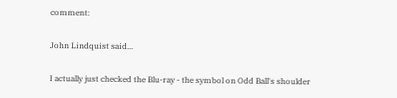comment:

John Lindquist said...

I actually just checked the Blu-ray - the symbol on Odd Ball's shoulder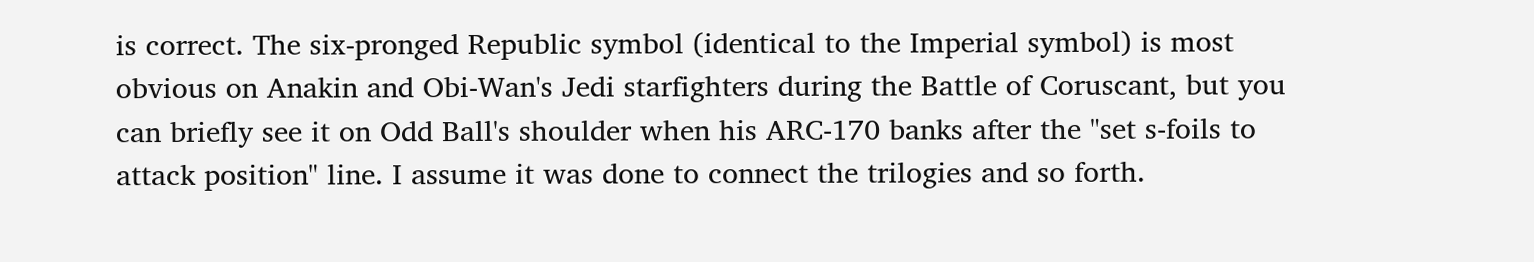is correct. The six-pronged Republic symbol (identical to the Imperial symbol) is most obvious on Anakin and Obi-Wan's Jedi starfighters during the Battle of Coruscant, but you can briefly see it on Odd Ball's shoulder when his ARC-170 banks after the "set s-foils to attack position" line. I assume it was done to connect the trilogies and so forth.